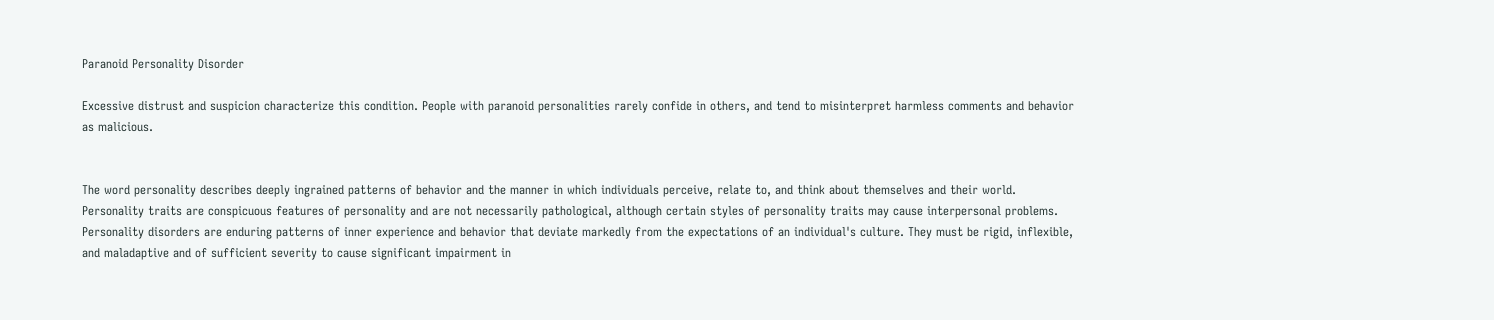Paranoid Personality Disorder

Excessive distrust and suspicion characterize this condition. People with paranoid personalities rarely confide in others, and tend to misinterpret harmless comments and behavior as malicious.


The word personality describes deeply ingrained patterns of behavior and the manner in which individuals perceive, relate to, and think about themselves and their world. Personality traits are conspicuous features of personality and are not necessarily pathological, although certain styles of personality traits may cause interpersonal problems. Personality disorders are enduring patterns of inner experience and behavior that deviate markedly from the expectations of an individual's culture. They must be rigid, inflexible, and maladaptive and of sufficient severity to cause significant impairment in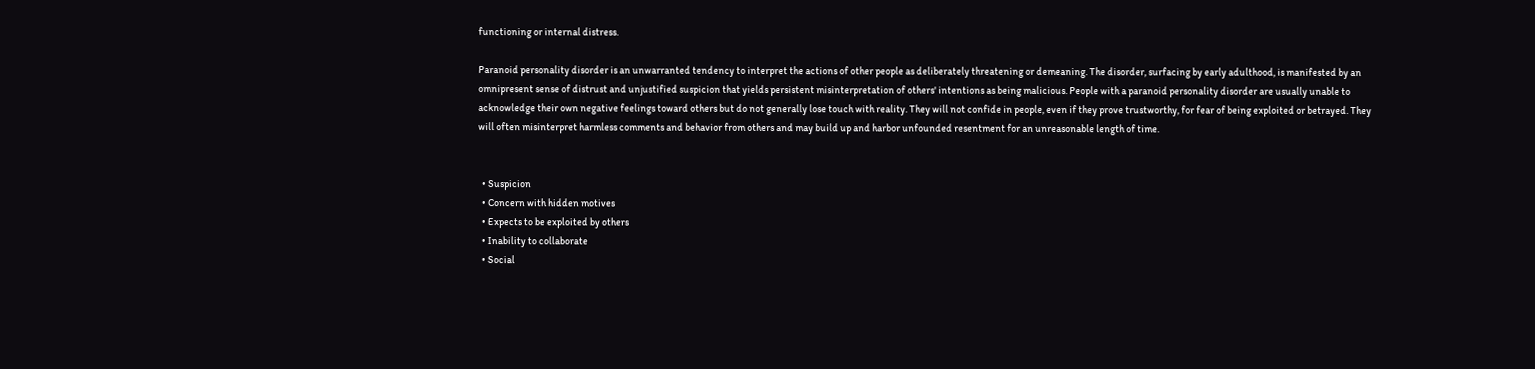functioning or internal distress.

Paranoid personality disorder is an unwarranted tendency to interpret the actions of other people as deliberately threatening or demeaning. The disorder, surfacing by early adulthood, is manifested by an omnipresent sense of distrust and unjustified suspicion that yields persistent misinterpretation of others' intentions as being malicious. People with a paranoid personality disorder are usually unable to acknowledge their own negative feelings toward others but do not generally lose touch with reality. They will not confide in people, even if they prove trustworthy, for fear of being exploited or betrayed. They will often misinterpret harmless comments and behavior from others and may build up and harbor unfounded resentment for an unreasonable length of time.


  • Suspicion
  • Concern with hidden motives
  • Expects to be exploited by others
  • Inability to collaborate
  • Social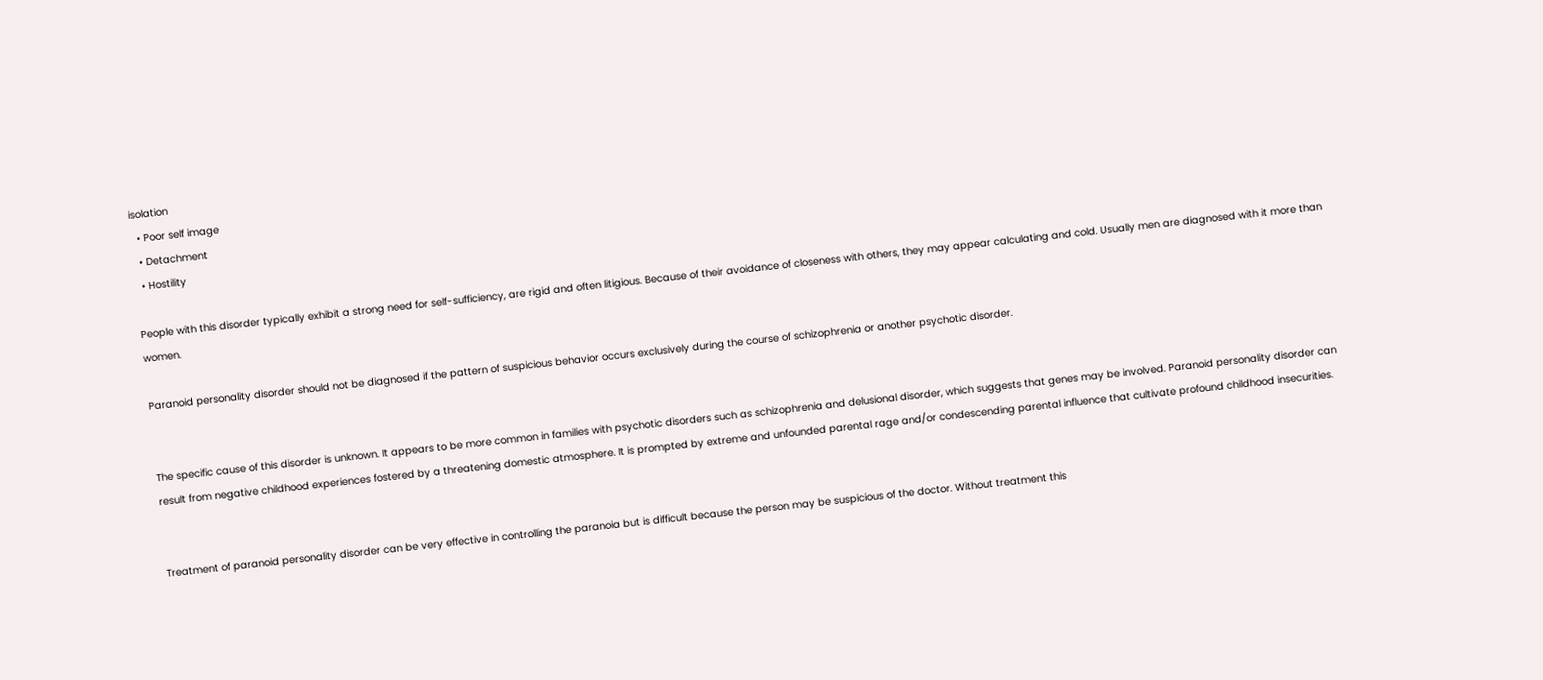isolation
  • Poor self image
  • Detachment
  • Hostility

People with this disorder typically exhibit a strong need for self-sufficiency, are rigid and often litigious. Because of their avoidance of closeness with others, they may appear calculating and cold. Usually men are diagnosed with it more than women.

Paranoid personality disorder should not be diagnosed if the pattern of suspicious behavior occurs exclusively during the course of schizophrenia or another psychotic disorder.


The specific cause of this disorder is unknown. It appears to be more common in families with psychotic disorders such as schizophrenia and delusional disorder, which suggests that genes may be involved. Paranoid personality disorder can result from negative childhood experiences fostered by a threatening domestic atmosphere. It is prompted by extreme and unfounded parental rage and/or condescending parental influence that cultivate profound childhood insecurities.


Treatment of paranoid personality disorder can be very effective in controlling the paranoia but is difficult because the person may be suspicious of the doctor. Without treatment this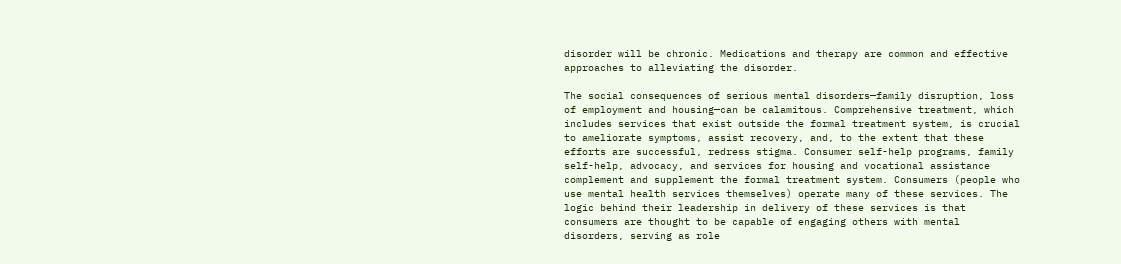disorder will be chronic. Medications and therapy are common and effective approaches to alleviating the disorder.

The social consequences of serious mental disorders—family disruption, loss of employment and housing—can be calamitous. Comprehensive treatment, which includes services that exist outside the formal treatment system, is crucial to ameliorate symptoms, assist recovery, and, to the extent that these efforts are successful, redress stigma. Consumer self-help programs, family self-help, advocacy, and services for housing and vocational assistance complement and supplement the formal treatment system. Consumers (people who use mental health services themselves) operate many of these services. The logic behind their leadership in delivery of these services is that consumers are thought to be capable of engaging others with mental disorders, serving as role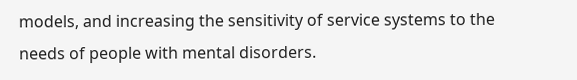models, and increasing the sensitivity of service systems to the needs of people with mental disorders.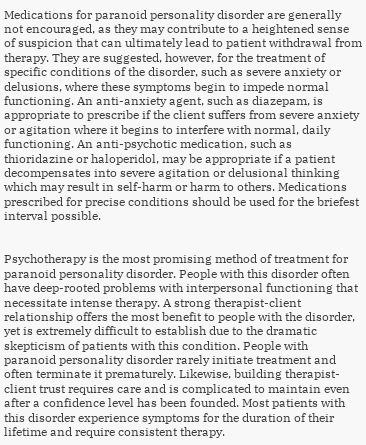Medications for paranoid personality disorder are generally not encouraged, as they may contribute to a heightened sense of suspicion that can ultimately lead to patient withdrawal from therapy. They are suggested, however, for the treatment of specific conditions of the disorder, such as severe anxiety or delusions, where these symptoms begin to impede normal functioning. An anti-anxiety agent, such as diazepam, is appropriate to prescribe if the client suffers from severe anxiety or agitation where it begins to interfere with normal, daily functioning. An anti-psychotic medication, such as thioridazine or haloperidol, may be appropriate if a patient decompensates into severe agitation or delusional thinking which may result in self-harm or harm to others. Medications prescribed for precise conditions should be used for the briefest interval possible.


Psychotherapy is the most promising method of treatment for paranoid personality disorder. People with this disorder often have deep-rooted problems with interpersonal functioning that necessitate intense therapy. A strong therapist-client relationship offers the most benefit to people with the disorder, yet is extremely difficult to establish due to the dramatic skepticism of patients with this condition. People with paranoid personality disorder rarely initiate treatment and often terminate it prematurely. Likewise, building therapist-client trust requires care and is complicated to maintain even after a confidence level has been founded. Most patients with this disorder experience symptoms for the duration of their lifetime and require consistent therapy.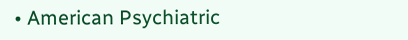• American Psychiatric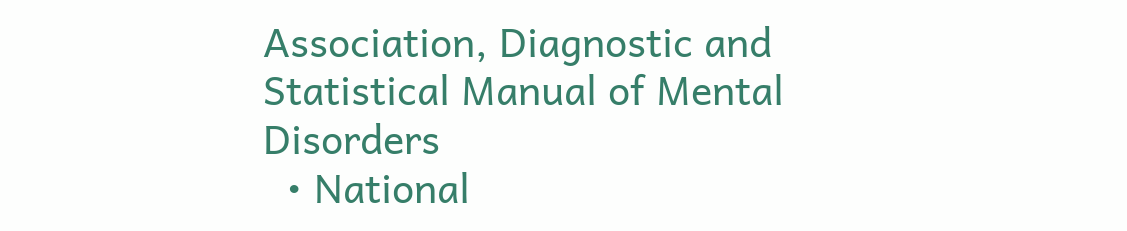Association, Diagnostic and Statistical Manual of Mental Disorders
  • National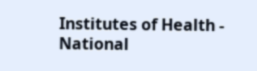Institutes of Health - National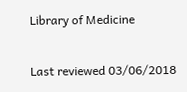Library of Medicine

Last reviewed 03/06/2018